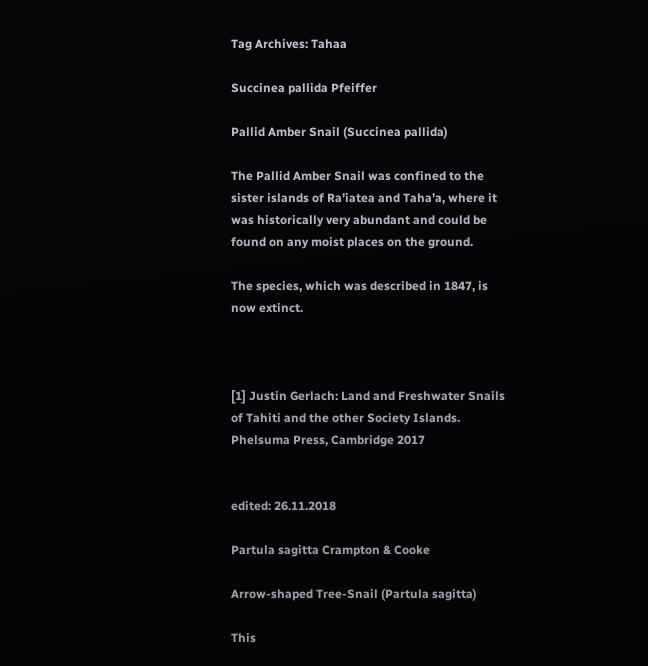Tag Archives: Tahaa

Succinea pallida Pfeiffer

Pallid Amber Snail (Succinea pallida)

The Pallid Amber Snail was confined to the sister islands of Ra’iatea and Taha’a, where it was historically very abundant and could be found on any moist places on the ground.

The species, which was described in 1847, is now extinct.



[1] Justin Gerlach: Land and Freshwater Snails of Tahiti and the other Society Islands. Phelsuma Press, Cambridge 2017


edited: 26.11.2018

Partula sagitta Crampton & Cooke

Arrow-shaped Tree-Snail (Partula sagitta)

This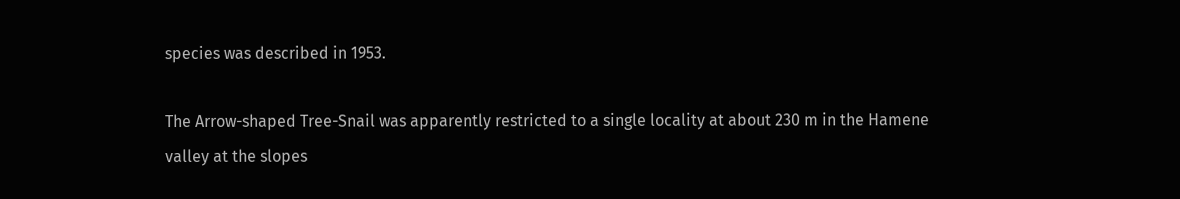species was described in 1953.

The Arrow-shaped Tree-Snail was apparently restricted to a single locality at about 230 m in the Hamene valley at the slopes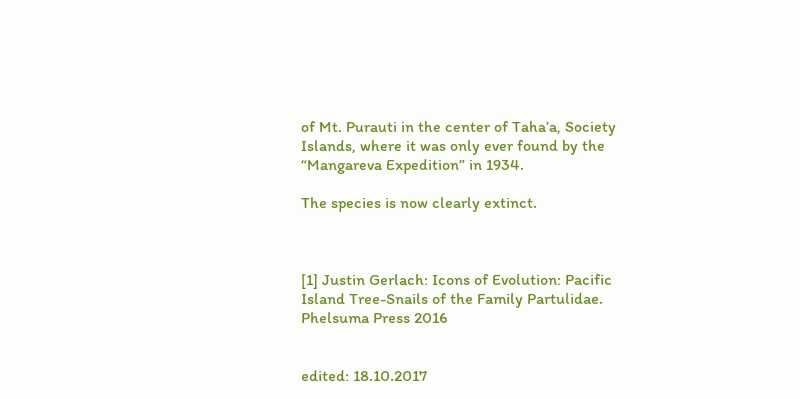of Mt. Purauti in the center of Taha’a, Society Islands, where it was only ever found by the “Mangareva Expedition” in 1934.

The species is now clearly extinct.



[1] Justin Gerlach: Icons of Evolution: Pacific Island Tree-Snails of the Family Partulidae. Phelsuma Press 2016


edited: 18.10.2017